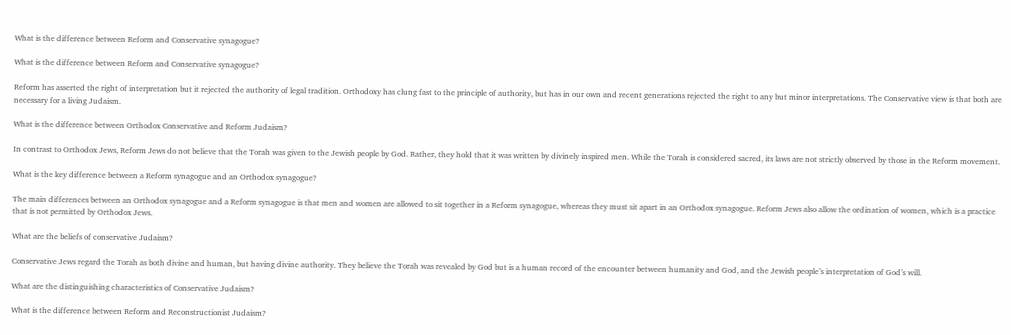What is the difference between Reform and Conservative synagogue?

What is the difference between Reform and Conservative synagogue?

Reform has asserted the right of interpretation but it rejected the authority of legal tradition. Orthodoxy has clung fast to the principle of authority, but has in our own and recent generations rejected the right to any but minor interpretations. The Conservative view is that both are necessary for a living Judaism.

What is the difference between Orthodox Conservative and Reform Judaism?

In contrast to Orthodox Jews, Reform Jews do not believe that the Torah was given to the Jewish people by God. Rather, they hold that it was written by divinely inspired men. While the Torah is considered sacred, its laws are not strictly observed by those in the Reform movement.

What is the key difference between a Reform synagogue and an Orthodox synagogue?

The main differences between an Orthodox synagogue and a Reform synagogue is that men and women are allowed to sit together in a Reform synagogue, whereas they must sit apart in an Orthodox synagogue. Reform Jews also allow the ordination of women, which is a practice that is not permitted by Orthodox Jews.

What are the beliefs of conservative Judaism?

Conservative Jews regard the Torah as both divine and human, but having divine authority. They believe the Torah was revealed by God but is a human record of the encounter between humanity and God, and the Jewish people’s interpretation of God’s will.

What are the distinguishing characteristics of Conservative Judaism?

What is the difference between Reform and Reconstructionist Judaism?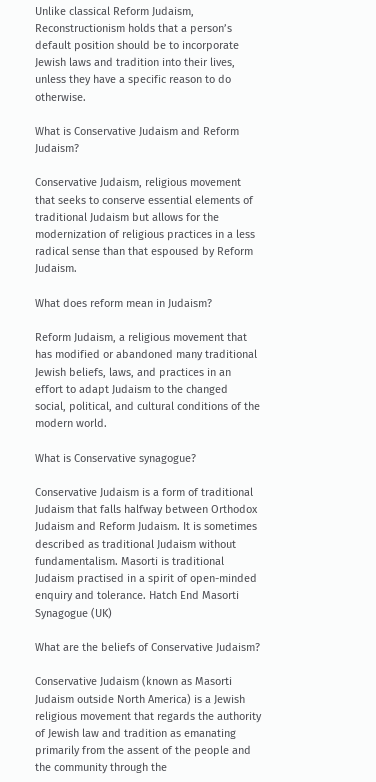Unlike classical Reform Judaism, Reconstructionism holds that a person’s default position should be to incorporate Jewish laws and tradition into their lives, unless they have a specific reason to do otherwise.

What is Conservative Judaism and Reform Judaism?

Conservative Judaism, religious movement that seeks to conserve essential elements of traditional Judaism but allows for the modernization of religious practices in a less radical sense than that espoused by Reform Judaism.

What does reform mean in Judaism?

Reform Judaism, a religious movement that has modified or abandoned many traditional Jewish beliefs, laws, and practices in an effort to adapt Judaism to the changed social, political, and cultural conditions of the modern world.

What is Conservative synagogue?

Conservative Judaism is a form of traditional Judaism that falls halfway between Orthodox Judaism and Reform Judaism. It is sometimes described as traditional Judaism without fundamentalism. Masorti is traditional Judaism practised in a spirit of open-minded enquiry and tolerance. Hatch End Masorti Synagogue (UK)

What are the beliefs of Conservative Judaism?

Conservative Judaism (known as Masorti Judaism outside North America) is a Jewish religious movement that regards the authority of Jewish law and tradition as emanating primarily from the assent of the people and the community through the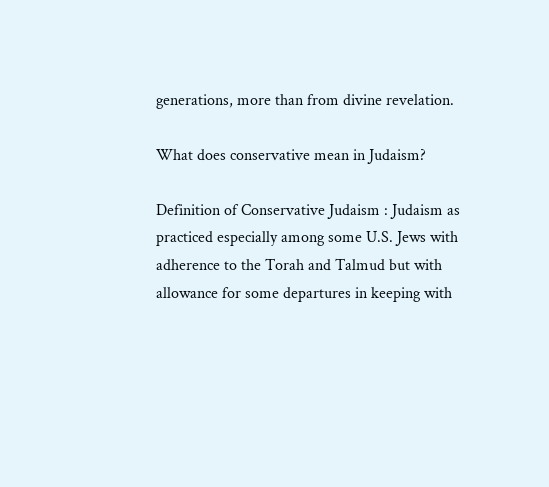generations, more than from divine revelation.

What does conservative mean in Judaism?

Definition of Conservative Judaism : Judaism as practiced especially among some U.S. Jews with adherence to the Torah and Talmud but with allowance for some departures in keeping with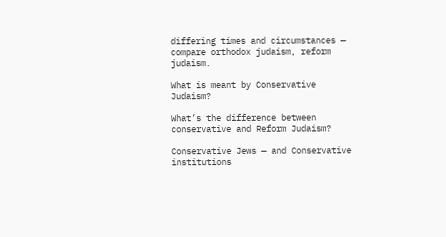differing times and circumstances — compare orthodox judaism, reform judaism.

What is meant by Conservative Judaism?

What’s the difference between conservative and Reform Judaism?

Conservative Jews — and Conservative institutions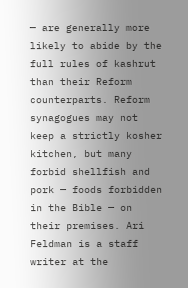— are generally more likely to abide by the full rules of kashrut than their Reform counterparts. Reform synagogues may not keep a strictly kosher kitchen, but many forbid shellfish and pork — foods forbidden in the Bible — on their premises. Ari Feldman is a staff writer at the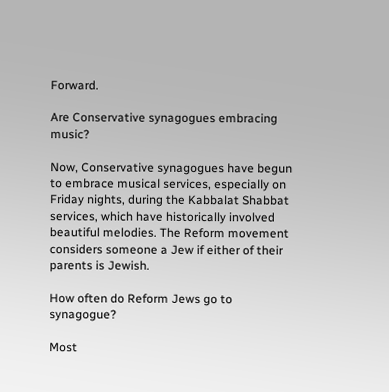Forward.

Are Conservative synagogues embracing music?

Now, Conservative synagogues have begun to embrace musical services, especially on Friday nights, during the Kabbalat Shabbat services, which have historically involved beautiful melodies. The Reform movement considers someone a Jew if either of their parents is Jewish.

How often do Reform Jews go to synagogue?

Most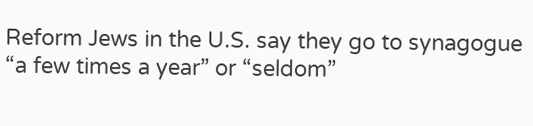Reform Jews in the U.S. say they go to synagogue “a few times a year” or “seldom”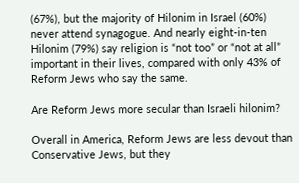(67%), but the majority of Hilonim in Israel (60%) never attend synagogue. And nearly eight-in-ten Hilonim (79%) say religion is “not too” or “not at all” important in their lives, compared with only 43% of Reform Jews who say the same.

Are Reform Jews more secular than Israeli hilonim?

Overall in America, Reform Jews are less devout than Conservative Jews, but they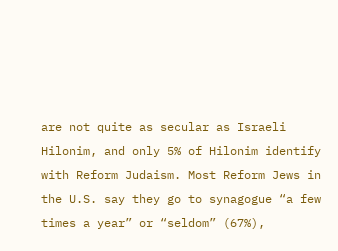are not quite as secular as Israeli Hilonim, and only 5% of Hilonim identify with Reform Judaism. Most Reform Jews in the U.S. say they go to synagogue “a few times a year” or “seldom” (67%),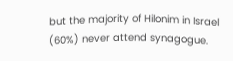but the majority of Hilonim in Israel (60%) never attend synagogue.